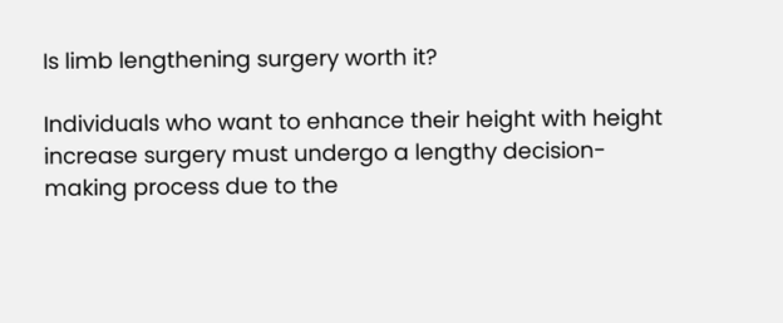Is limb lengthening surgery worth it?

Individuals who want to enhance their height with height increase surgery must undergo a lengthy decision-making process due to the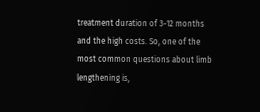treatment duration of 3-12 months and the high costs. So, one of the most common questions about limb lengthening is,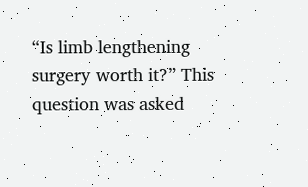“Is limb lengthening surgery worth it?” This question was asked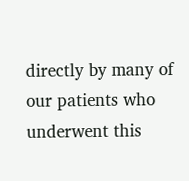directly by many of our patients who underwent this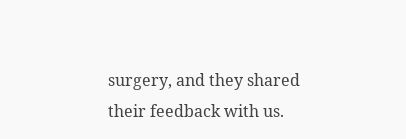surgery, and they shared their feedback with us.